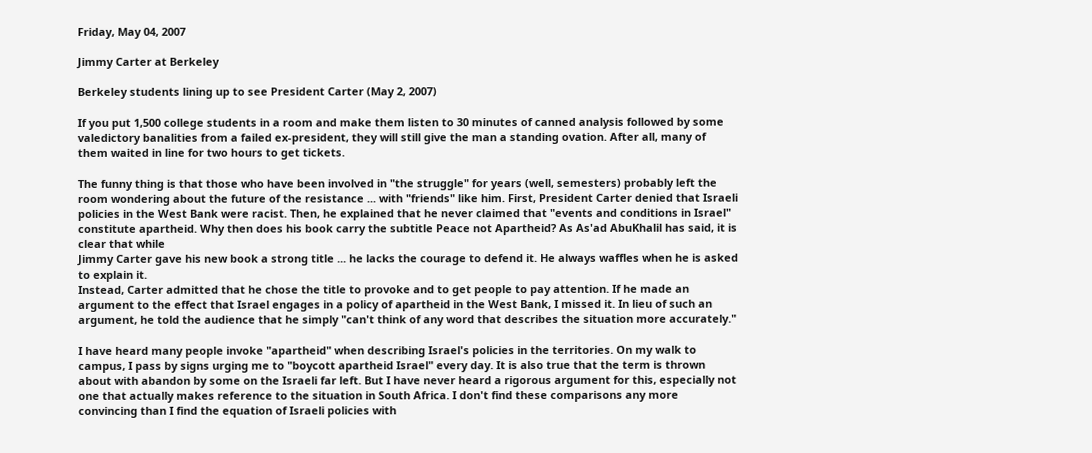Friday, May 04, 2007

Jimmy Carter at Berkeley

Berkeley students lining up to see President Carter (May 2, 2007)

If you put 1,500 college students in a room and make them listen to 30 minutes of canned analysis followed by some valedictory banalities from a failed ex-president, they will still give the man a standing ovation. After all, many of them waited in line for two hours to get tickets.

The funny thing is that those who have been involved in "the struggle" for years (well, semesters) probably left the room wondering about the future of the resistance ... with "friends" like him. First, President Carter denied that Israeli policies in the West Bank were racist. Then, he explained that he never claimed that "events and conditions in Israel" constitute apartheid. Why then does his book carry the subtitle Peace not Apartheid? As As'ad AbuKhalil has said, it is clear that while
Jimmy Carter gave his new book a strong title ... he lacks the courage to defend it. He always waffles when he is asked to explain it.
Instead, Carter admitted that he chose the title to provoke and to get people to pay attention. If he made an argument to the effect that Israel engages in a policy of apartheid in the West Bank, I missed it. In lieu of such an argument, he told the audience that he simply "can't think of any word that describes the situation more accurately."

I have heard many people invoke "apartheid" when describing Israel's policies in the territories. On my walk to campus, I pass by signs urging me to "boycott apartheid Israel" every day. It is also true that the term is thrown about with abandon by some on the Israeli far left. But I have never heard a rigorous argument for this, especially not one that actually makes reference to the situation in South Africa. I don't find these comparisons any more convincing than I find the equation of Israeli policies with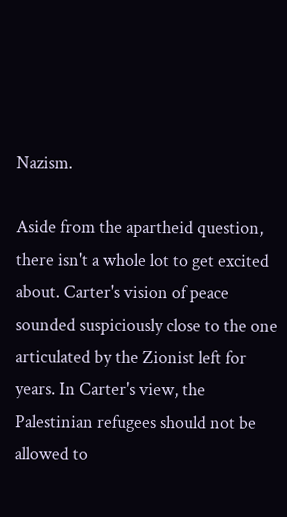Nazism.

Aside from the apartheid question, there isn't a whole lot to get excited about. Carter's vision of peace sounded suspiciously close to the one articulated by the Zionist left for years. In Carter's view, the Palestinian refugees should not be allowed to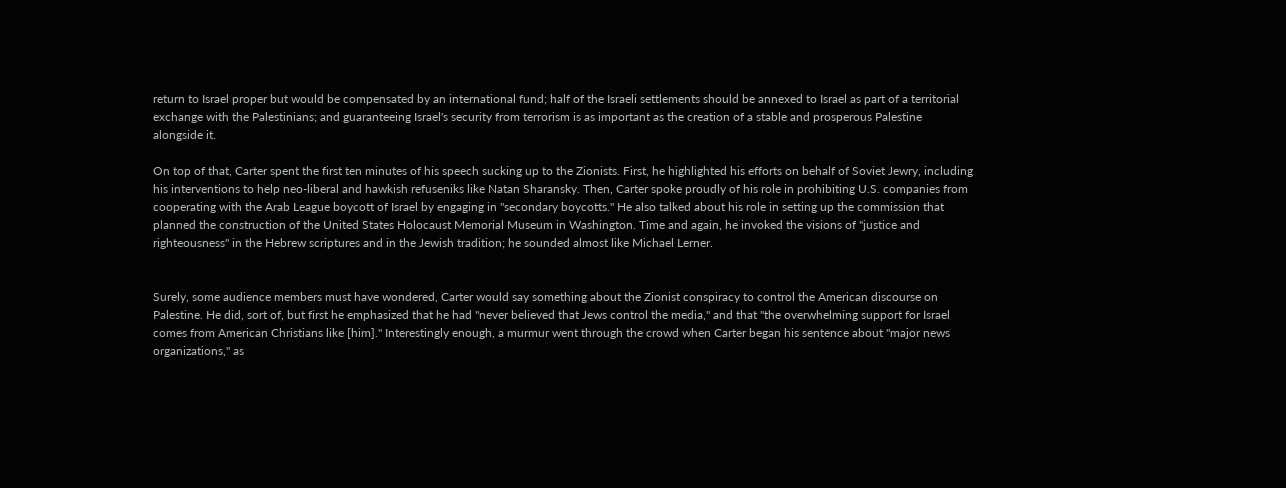return to Israel proper but would be compensated by an international fund; half of the Israeli settlements should be annexed to Israel as part of a territorial exchange with the Palestinians; and guaranteeing Israel's security from terrorism is as important as the creation of a stable and prosperous Palestine alongside it.

On top of that, Carter spent the first ten minutes of his speech sucking up to the Zionists. First, he highlighted his efforts on behalf of Soviet Jewry, including his interventions to help neo-liberal and hawkish refuseniks like Natan Sharansky. Then, Carter spoke proudly of his role in prohibiting U.S. companies from cooperating with the Arab League boycott of Israel by engaging in "secondary boycotts." He also talked about his role in setting up the commission that planned the construction of the United States Holocaust Memorial Museum in Washington. Time and again, he invoked the visions of "justice and righteousness" in the Hebrew scriptures and in the Jewish tradition; he sounded almost like Michael Lerner.


Surely, some audience members must have wondered, Carter would say something about the Zionist conspiracy to control the American discourse on Palestine. He did, sort of, but first he emphasized that he had "never believed that Jews control the media," and that "the overwhelming support for Israel comes from American Christians like [him]." Interestingly enough, a murmur went through the crowd when Carter began his sentence about "major news organizations," as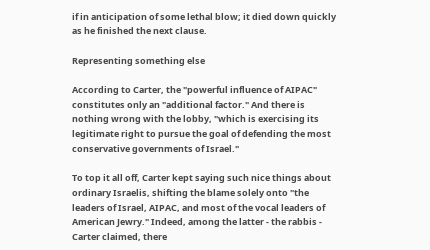if in anticipation of some lethal blow; it died down quickly as he finished the next clause.

Representing something else

According to Carter, the "powerful influence of AIPAC" constitutes only an "additional factor." And there is nothing wrong with the lobby, "which is exercising its legitimate right to pursue the goal of defending the most conservative governments of Israel."

To top it all off, Carter kept saying such nice things about ordinary Israelis, shifting the blame solely onto "the leaders of Israel, AIPAC, and most of the vocal leaders of American Jewry." Indeed, among the latter - the rabbis - Carter claimed, there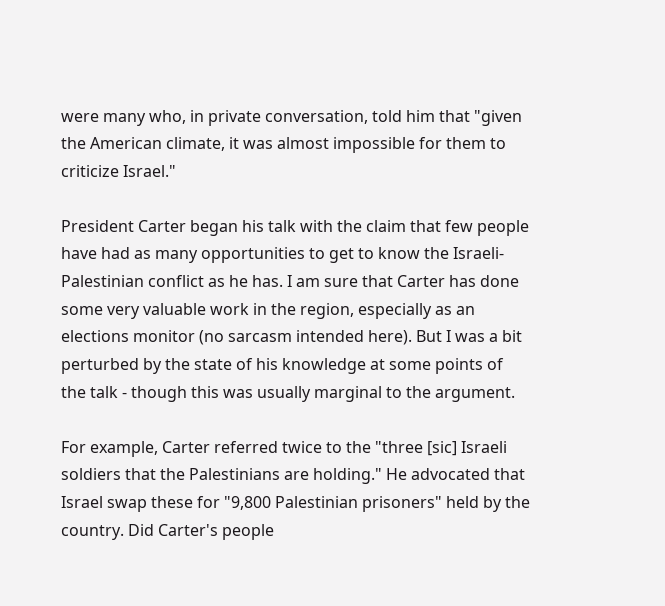were many who, in private conversation, told him that "given the American climate, it was almost impossible for them to criticize Israel."

President Carter began his talk with the claim that few people have had as many opportunities to get to know the Israeli-Palestinian conflict as he has. I am sure that Carter has done some very valuable work in the region, especially as an elections monitor (no sarcasm intended here). But I was a bit perturbed by the state of his knowledge at some points of the talk - though this was usually marginal to the argument.

For example, Carter referred twice to the "three [sic] Israeli soldiers that the Palestinians are holding." He advocated that Israel swap these for "9,800 Palestinian prisoners" held by the country. Did Carter's people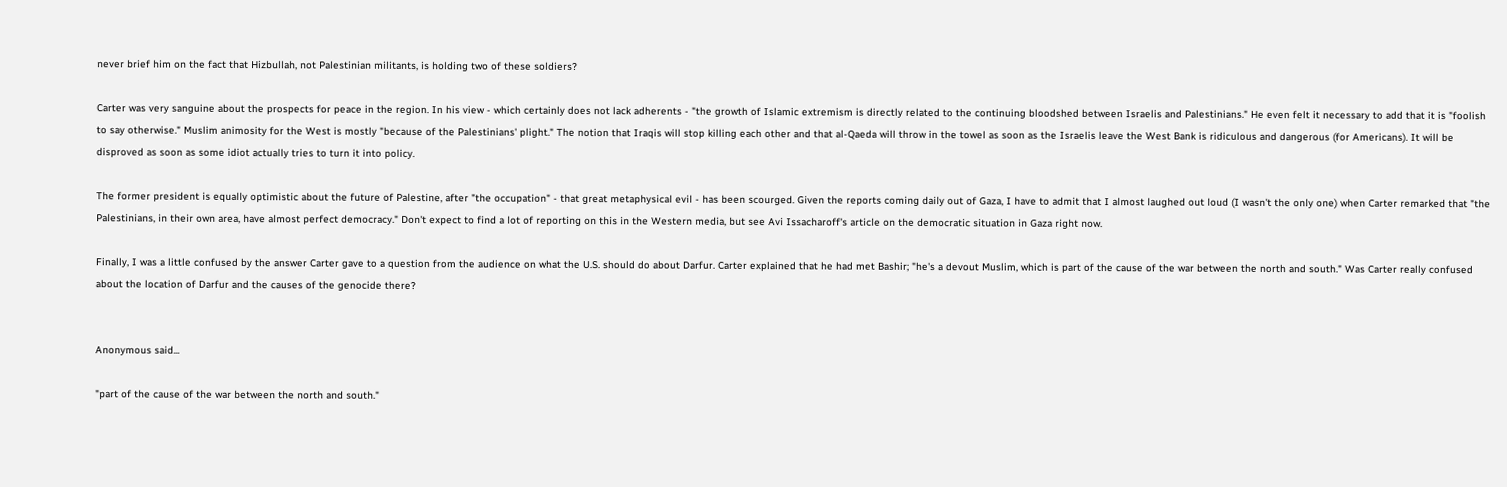never brief him on the fact that Hizbullah, not Palestinian militants, is holding two of these soldiers?

Carter was very sanguine about the prospects for peace in the region. In his view - which certainly does not lack adherents - "the growth of Islamic extremism is directly related to the continuing bloodshed between Israelis and Palestinians." He even felt it necessary to add that it is "foolish to say otherwise." Muslim animosity for the West is mostly "because of the Palestinians' plight." The notion that Iraqis will stop killing each other and that al-Qaeda will throw in the towel as soon as the Israelis leave the West Bank is ridiculous and dangerous (for Americans). It will be disproved as soon as some idiot actually tries to turn it into policy.

The former president is equally optimistic about the future of Palestine, after "the occupation" - that great metaphysical evil - has been scourged. Given the reports coming daily out of Gaza, I have to admit that I almost laughed out loud (I wasn't the only one) when Carter remarked that "the Palestinians, in their own area, have almost perfect democracy." Don't expect to find a lot of reporting on this in the Western media, but see Avi Issacharoff's article on the democratic situation in Gaza right now.

Finally, I was a little confused by the answer Carter gave to a question from the audience on what the U.S. should do about Darfur. Carter explained that he had met Bashir; "he's a devout Muslim, which is part of the cause of the war between the north and south." Was Carter really confused about the location of Darfur and the causes of the genocide there?


Anonymous said...

"part of the cause of the war between the north and south."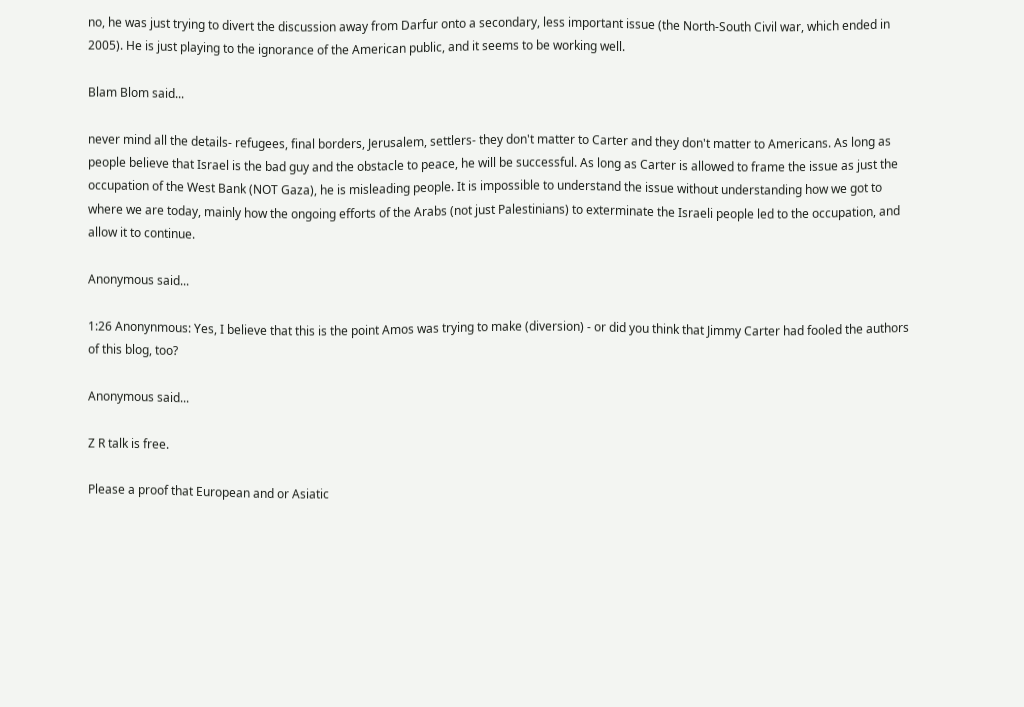no, he was just trying to divert the discussion away from Darfur onto a secondary, less important issue (the North-South Civil war, which ended in 2005). He is just playing to the ignorance of the American public, and it seems to be working well.

Blam Blom said...

never mind all the details- refugees, final borders, Jerusalem, settlers- they don't matter to Carter and they don't matter to Americans. As long as people believe that Israel is the bad guy and the obstacle to peace, he will be successful. As long as Carter is allowed to frame the issue as just the occupation of the West Bank (NOT Gaza), he is misleading people. It is impossible to understand the issue without understanding how we got to where we are today, mainly how the ongoing efforts of the Arabs (not just Palestinians) to exterminate the Israeli people led to the occupation, and allow it to continue.

Anonymous said...

1:26 Anonynmous: Yes, I believe that this is the point Amos was trying to make (diversion) - or did you think that Jimmy Carter had fooled the authors of this blog, too?

Anonymous said...

Z R talk is free.

Please a proof that European and or Asiatic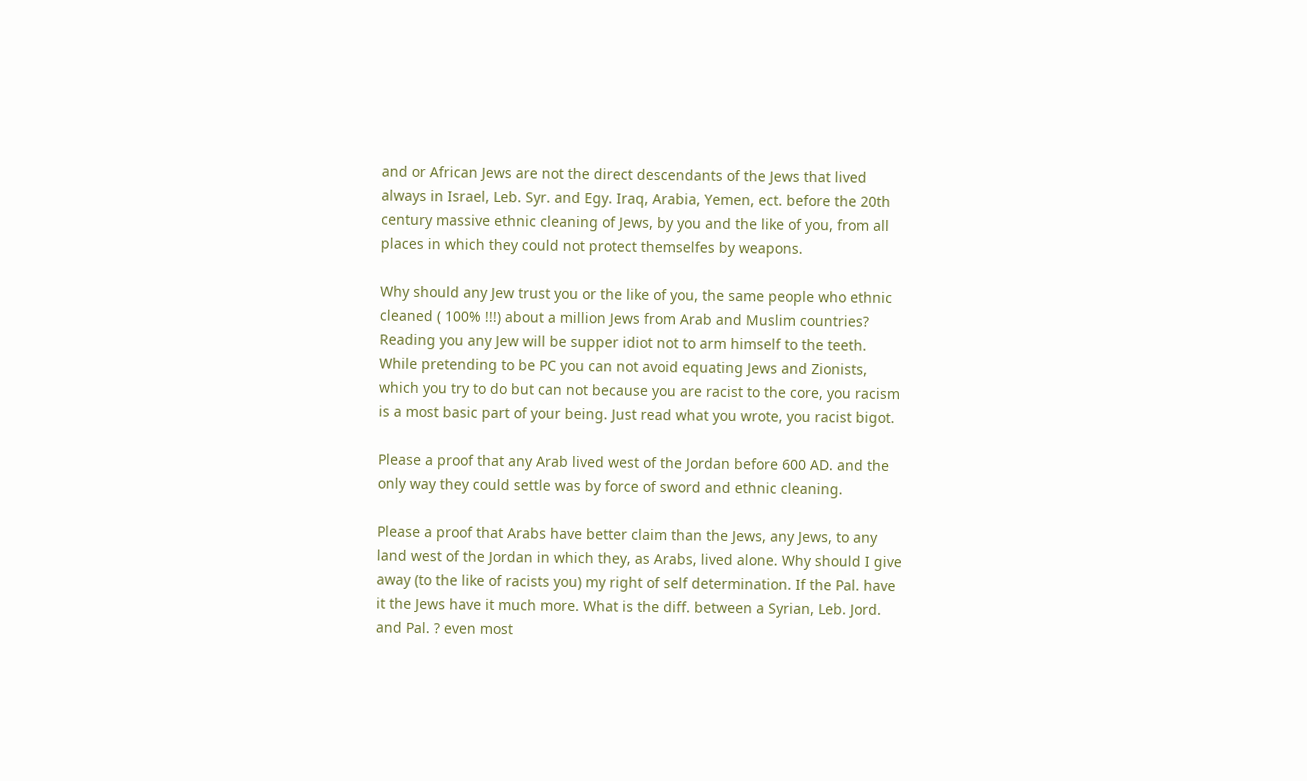and or African Jews are not the direct descendants of the Jews that lived always in Israel, Leb. Syr. and Egy. Iraq, Arabia, Yemen, ect. before the 20th century massive ethnic cleaning of Jews, by you and the like of you, from all places in which they could not protect themselfes by weapons.

Why should any Jew trust you or the like of you, the same people who ethnic cleaned ( 100% !!!) about a million Jews from Arab and Muslim countries? Reading you any Jew will be supper idiot not to arm himself to the teeth. While pretending to be PC you can not avoid equating Jews and Zionists, which you try to do but can not because you are racist to the core, you racism is a most basic part of your being. Just read what you wrote, you racist bigot.

Please a proof that any Arab lived west of the Jordan before 600 AD. and the only way they could settle was by force of sword and ethnic cleaning.

Please a proof that Arabs have better claim than the Jews, any Jews, to any land west of the Jordan in which they, as Arabs, lived alone. Why should I give away (to the like of racists you) my right of self determination. If the Pal. have it the Jews have it much more. What is the diff. between a Syrian, Leb. Jord. and Pal. ? even most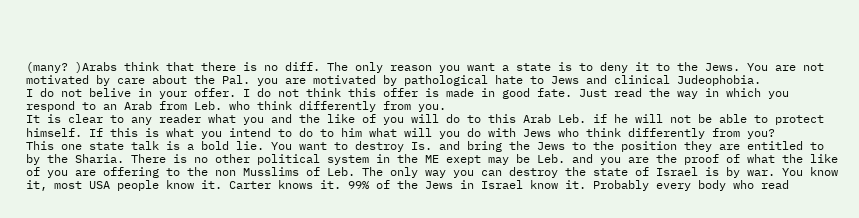(many? )Arabs think that there is no diff. The only reason you want a state is to deny it to the Jews. You are not motivated by care about the Pal. you are motivated by pathological hate to Jews and clinical Judeophobia.
I do not belive in your offer. I do not think this offer is made in good fate. Just read the way in which you respond to an Arab from Leb. who think differently from you.
It is clear to any reader what you and the like of you will do to this Arab Leb. if he will not be able to protect himself. If this is what you intend to do to him what will you do with Jews who think differently from you?
This one state talk is a bold lie. You want to destroy Is. and bring the Jews to the position they are entitled to by the Sharia. There is no other political system in the ME exept may be Leb. and you are the proof of what the like of you are offering to the non Musslims of Leb. The only way you can destroy the state of Israel is by war. You know it, most USA people know it. Carter knows it. 99% of the Jews in Israel know it. Probably every body who read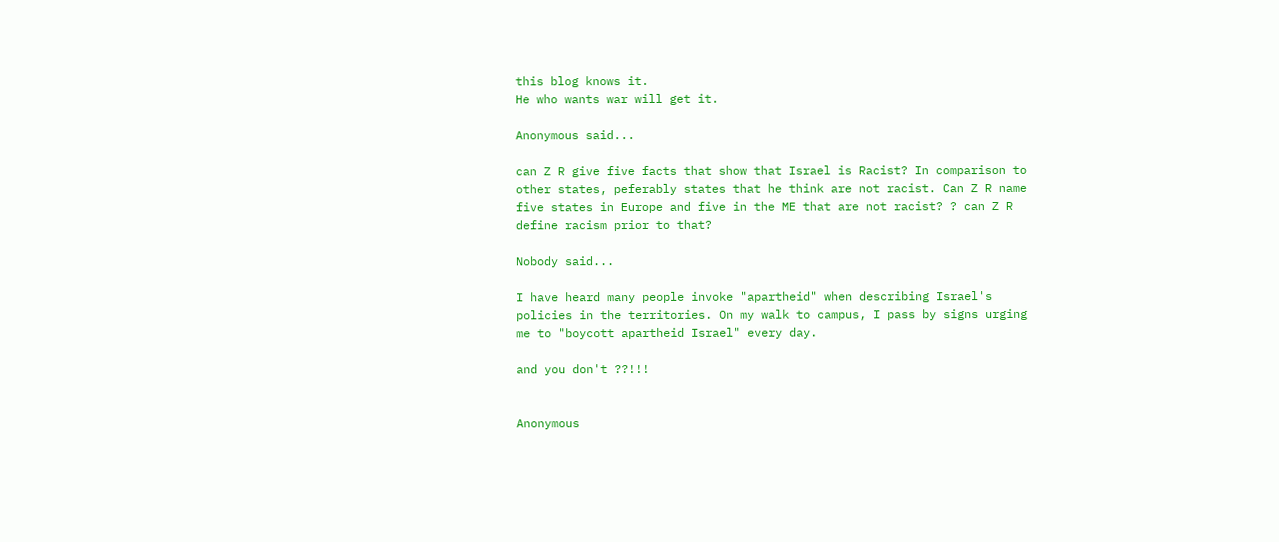this blog knows it.
He who wants war will get it.

Anonymous said...

can Z R give five facts that show that Israel is Racist? In comparison to other states, peferably states that he think are not racist. Can Z R name five states in Europe and five in the ME that are not racist? ? can Z R define racism prior to that?

Nobody said...

I have heard many people invoke "apartheid" when describing Israel's policies in the territories. On my walk to campus, I pass by signs urging me to "boycott apartheid Israel" every day.

and you don't ??!!!


Anonymous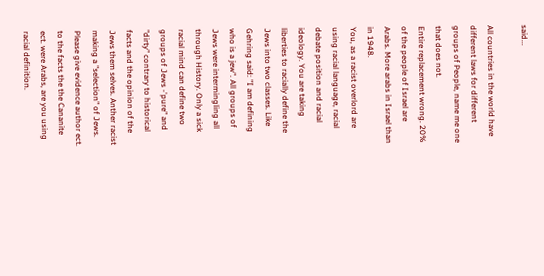said...

All countries in the world have different laws for different groups of People, name me one that does not.
Entire replacement wrong. 20% of the people of Israel are Arabs. More arabs in Israel than in 1948.
You, as a racist overlord are using racial language, racial debate position and racial ideology. You are taking liberties to racially define the Jews into two classes. Like Gehring said: "I am defining who is a jew". All groups of Jews were intermingling all through History. Only a sick racial mind can define two groups of Jews -'pure" and "dirty" contrary to historical facts and the opinion of the Jews them selves. Anther racist making a "selection" of Jews.
Please give evidence author ect. to the facts the the Cananite ect. were Arabs, are you using racial definition.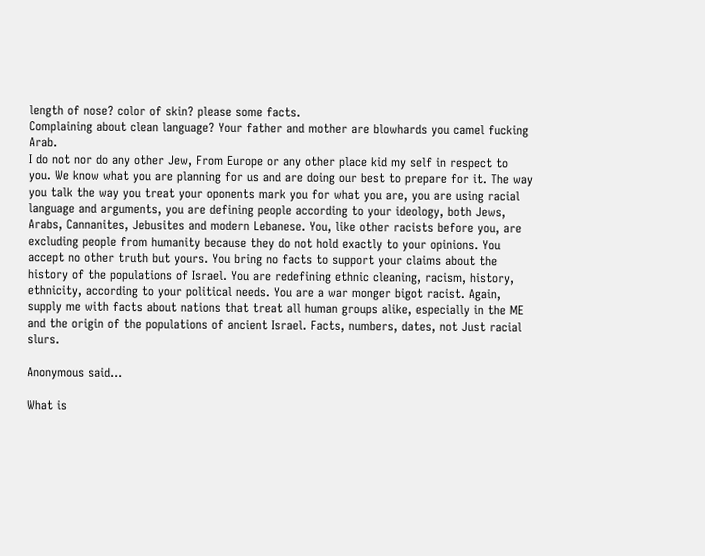length of nose? color of skin? please some facts.
Complaining about clean language? Your father and mother are blowhards you camel fucking Arab.
I do not nor do any other Jew, From Europe or any other place kid my self in respect to you. We know what you are planning for us and are doing our best to prepare for it. The way you talk the way you treat your oponents mark you for what you are, you are using racial language and arguments, you are defining people according to your ideology, both Jews, Arabs, Cannanites, Jebusites and modern Lebanese. You, like other racists before you, are excluding people from humanity because they do not hold exactly to your opinions. You accept no other truth but yours. You bring no facts to support your claims about the history of the populations of Israel. You are redefining ethnic cleaning, racism, history, ethnicity, according to your political needs. You are a war monger bigot racist. Again, supply me with facts about nations that treat all human groups alike, especially in the ME and the origin of the populations of ancient Israel. Facts, numbers, dates, not Just racial slurs.

Anonymous said...

What is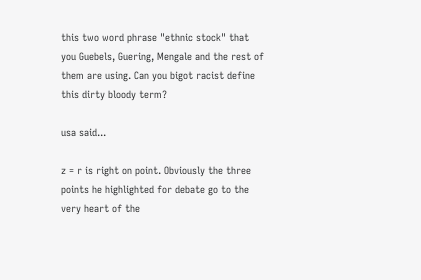this two word phrase "ethnic stock" that you Guebels, Guering, Mengale and the rest of them are using. Can you bigot racist define this dirty bloody term?

usa said...

z = r is right on point. Obviously the three points he highlighted for debate go to the very heart of the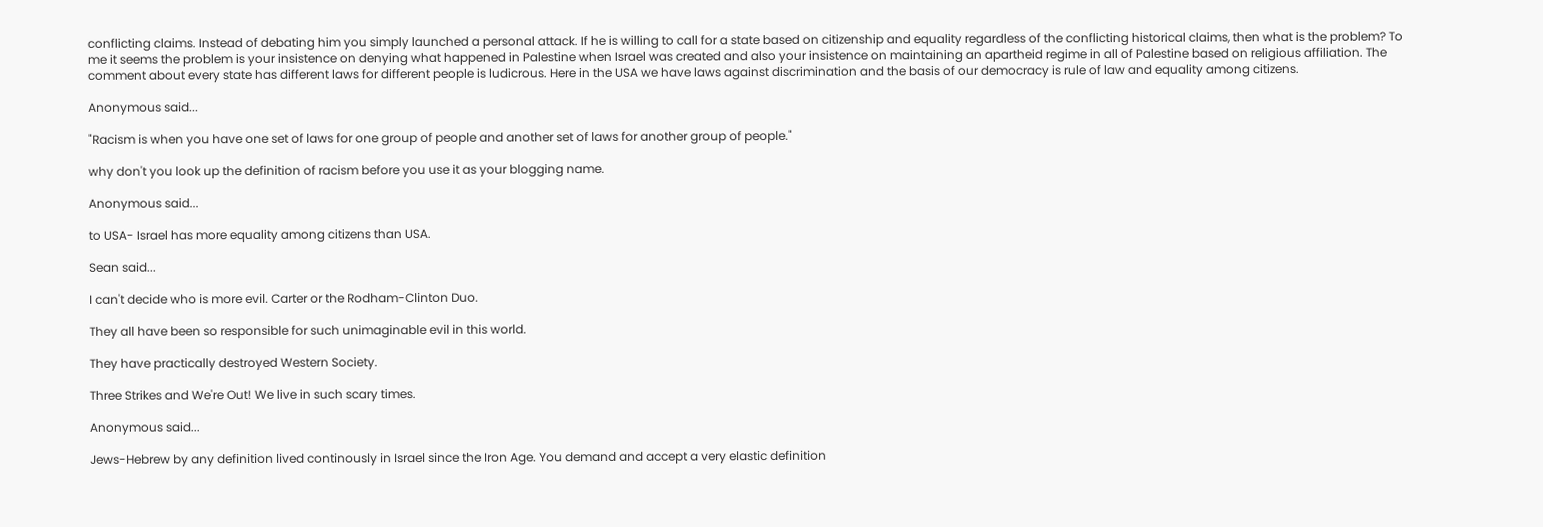conflicting claims. Instead of debating him you simply launched a personal attack. If he is willing to call for a state based on citizenship and equality regardless of the conflicting historical claims, then what is the problem? To me it seems the problem is your insistence on denying what happened in Palestine when Israel was created and also your insistence on maintaining an apartheid regime in all of Palestine based on religious affiliation. The comment about every state has different laws for different people is ludicrous. Here in the USA we have laws against discrimination and the basis of our democracy is rule of law and equality among citizens.

Anonymous said...

"Racism is when you have one set of laws for one group of people and another set of laws for another group of people."

why don't you look up the definition of racism before you use it as your blogging name.

Anonymous said...

to USA- Israel has more equality among citizens than USA.

Sean said...

I can't decide who is more evil. Carter or the Rodham-Clinton Duo.

They all have been so responsible for such unimaginable evil in this world.

They have practically destroyed Western Society.

Three Strikes and We're Out! We live in such scary times.

Anonymous said...

Jews-Hebrew by any definition lived continously in Israel since the Iron Age. You demand and accept a very elastic definition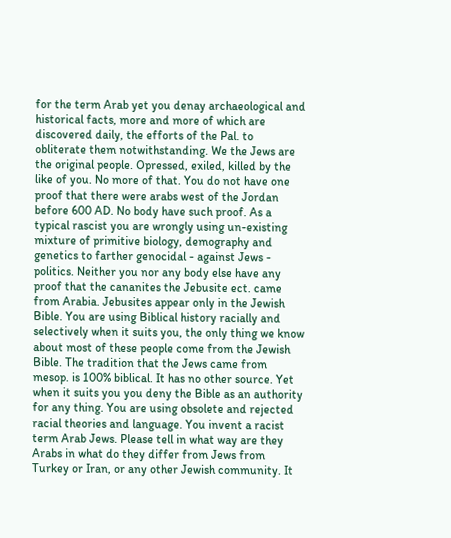for the term Arab yet you denay archaeological and historical facts, more and more of which are discovered daily, the efforts of the Pal. to obliterate them notwithstanding. We the Jews are the original people. Opressed, exiled, killed by the like of you. No more of that. You do not have one proof that there were arabs west of the Jordan before 600 AD. No body have such proof. As a typical rascist you are wrongly using un-existing mixture of primitive biology, demography and genetics to farther genocidal - against Jews - politics. Neither you nor any body else have any proof that the cananites the Jebusite ect. came from Arabia. Jebusites appear only in the Jewish Bible. You are using Biblical history racially and selectively when it suits you, the only thing we know about most of these people come from the Jewish Bible. The tradition that the Jews came from mesop. is 100% biblical. It has no other source. Yet when it suits you you deny the Bible as an authority for any thing. You are using obsolete and rejected racial theories and language. You invent a racist term Arab Jews. Please tell in what way are they Arabs in what do they differ from Jews from Turkey or Iran, or any other Jewish community. It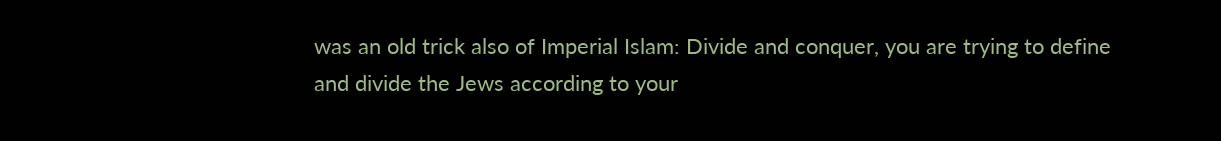was an old trick also of Imperial Islam: Divide and conquer, you are trying to define and divide the Jews according to your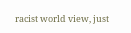racist world view, just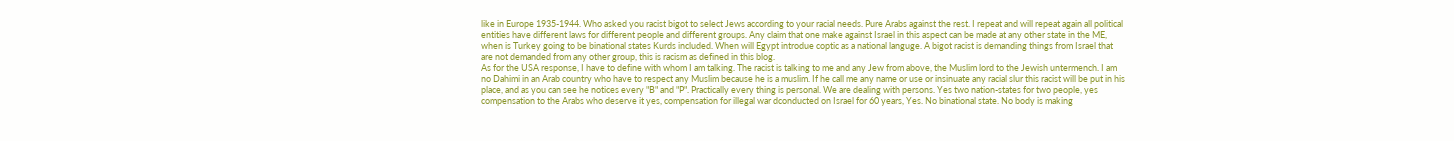like in Europe 1935-1944. Who asked you racist bigot to select Jews according to your racial needs. Pure Arabs against the rest. I repeat and will repeat again all political entities have different laws for different people and different groups. Any claim that one make against Israel in this aspect can be made at any other state in the ME, when is Turkey going to be binational states Kurds included. When will Egypt introdue coptic as a national languge. A bigot racist is demanding things from Israel that are not demanded from any other group, this is racism as defined in this blog.
As for the USA response, I have to define with whom I am talking. The racist is talking to me and any Jew from above, the Muslim lord to the Jewish untermench. I am no Dahimi in an Arab country who have to respect any Muslim because he is a muslim. If he call me any name or use or insinuate any racial slur this racist will be put in his place, and as you can see he notices every "B" and "P". Practically every thing is personal. We are dealing with persons. Yes two nation-states for two people, yes compensation to the Arabs who deserve it yes, compensation for illegal war dconducted on Israel for 60 years, Yes. No binational state. No body is making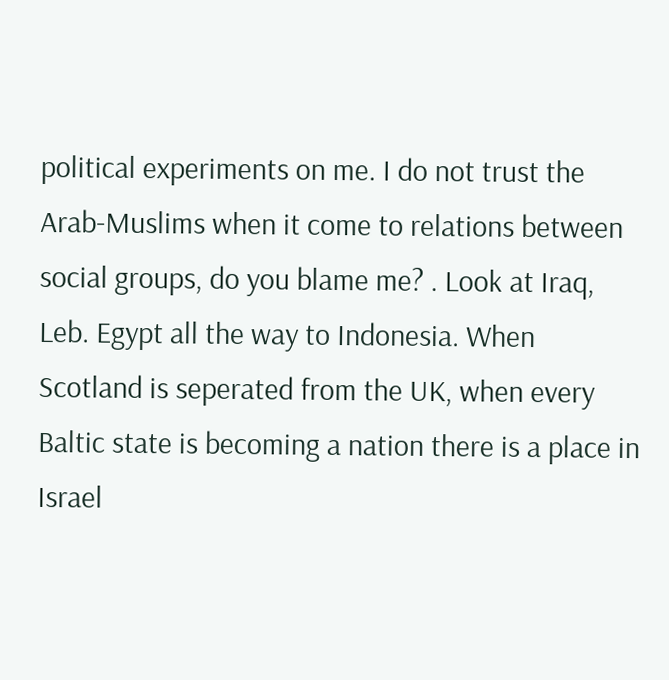political experiments on me. I do not trust the Arab-Muslims when it come to relations between social groups, do you blame me? . Look at Iraq, Leb. Egypt all the way to Indonesia. When Scotland is seperated from the UK, when every Baltic state is becoming a nation there is a place in Israel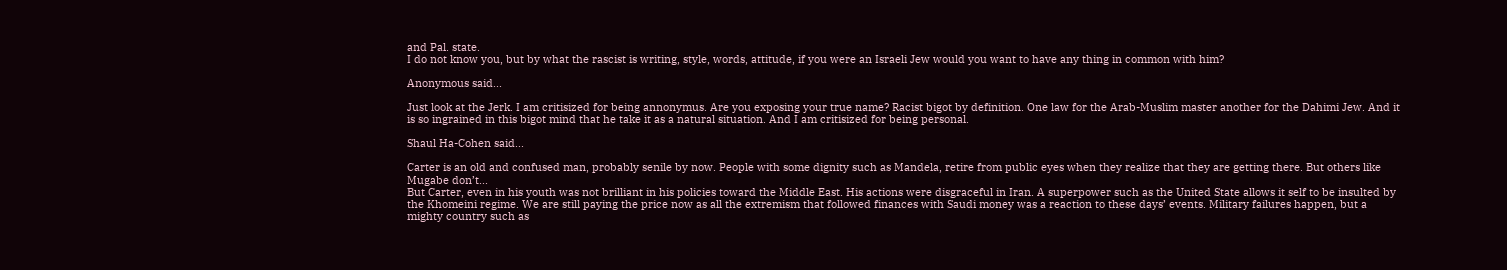and Pal. state.
I do not know you, but by what the rascist is writing, style, words, attitude, if you were an Israeli Jew would you want to have any thing in common with him?

Anonymous said...

Just look at the Jerk. I am critisized for being annonymus. Are you exposing your true name? Racist bigot by definition. One law for the Arab-Muslim master another for the Dahimi Jew. And it is so ingrained in this bigot mind that he take it as a natural situation. And I am critisized for being personal.

Shaul Ha-Cohen said...

Carter is an old and confused man, probably senile by now. People with some dignity such as Mandela, retire from public eyes when they realize that they are getting there. But others like Mugabe don’t...
But Carter, even in his youth was not brilliant in his policies toward the Middle East. His actions were disgraceful in Iran. A superpower such as the United State allows it self to be insulted by the Khomeini regime. We are still paying the price now as all the extremism that followed finances with Saudi money was a reaction to these days’ events. Military failures happen, but a mighty country such as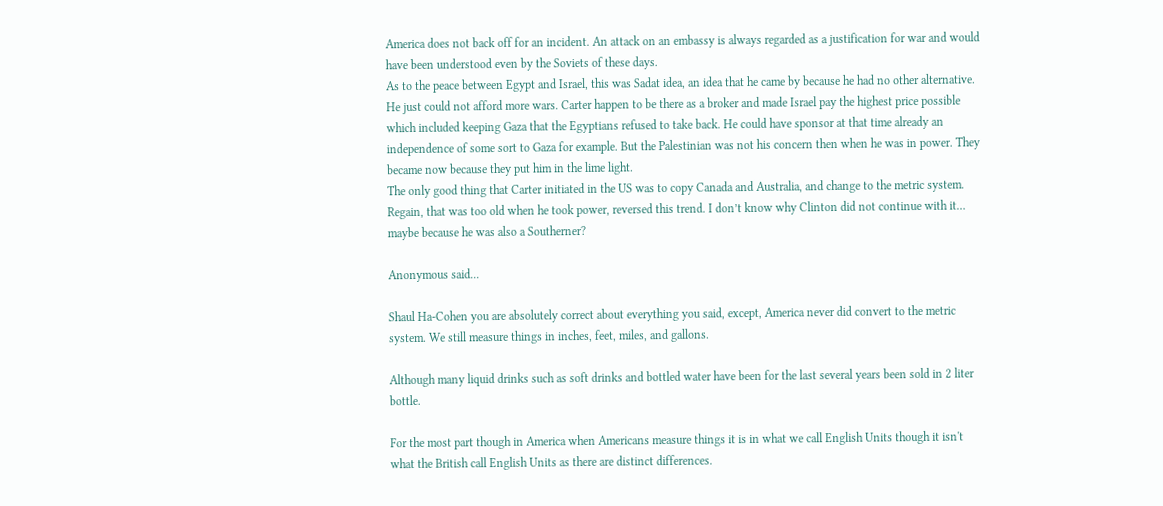America does not back off for an incident. An attack on an embassy is always regarded as a justification for war and would have been understood even by the Soviets of these days.
As to the peace between Egypt and Israel, this was Sadat idea, an idea that he came by because he had no other alternative. He just could not afford more wars. Carter happen to be there as a broker and made Israel pay the highest price possible which included keeping Gaza that the Egyptians refused to take back. He could have sponsor at that time already an independence of some sort to Gaza for example. But the Palestinian was not his concern then when he was in power. They became now because they put him in the lime light.
The only good thing that Carter initiated in the US was to copy Canada and Australia, and change to the metric system. Regain, that was too old when he took power, reversed this trend. I don’t know why Clinton did not continue with it… maybe because he was also a Southerner?

Anonymous said...

Shaul Ha-Cohen you are absolutely correct about everything you said, except, America never did convert to the metric system. We still measure things in inches, feet, miles, and gallons.

Although many liquid drinks such as soft drinks and bottled water have been for the last several years been sold in 2 liter bottle.

For the most part though in America when Americans measure things it is in what we call English Units though it isn't what the British call English Units as there are distinct differences.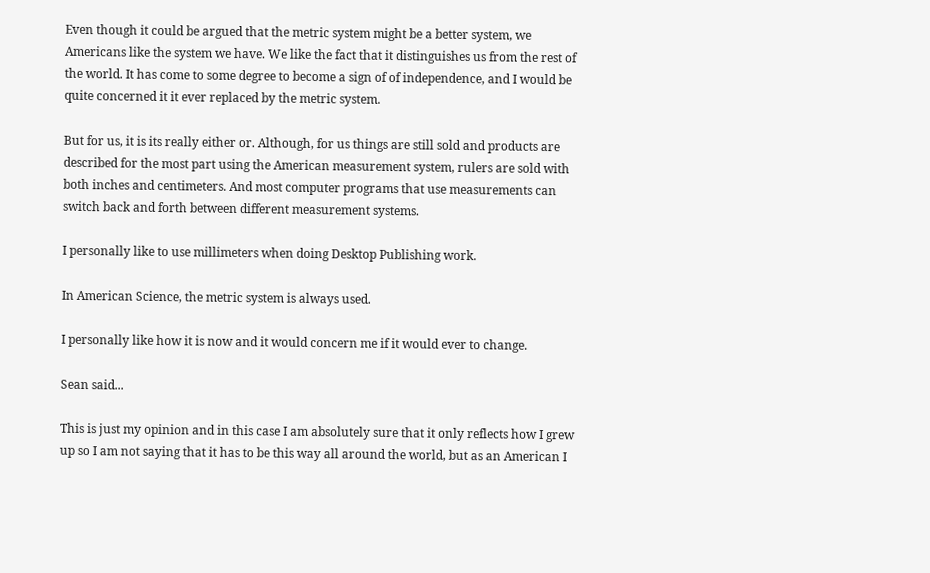Even though it could be argued that the metric system might be a better system, we Americans like the system we have. We like the fact that it distinguishes us from the rest of the world. It has come to some degree to become a sign of of independence, and I would be quite concerned it it ever replaced by the metric system.

But for us, it is its really either or. Although, for us things are still sold and products are described for the most part using the American measurement system, rulers are sold with both inches and centimeters. And most computer programs that use measurements can switch back and forth between different measurement systems.

I personally like to use millimeters when doing Desktop Publishing work.

In American Science, the metric system is always used.

I personally like how it is now and it would concern me if it would ever to change.

Sean said...

This is just my opinion and in this case I am absolutely sure that it only reflects how I grew up so I am not saying that it has to be this way all around the world, but as an American I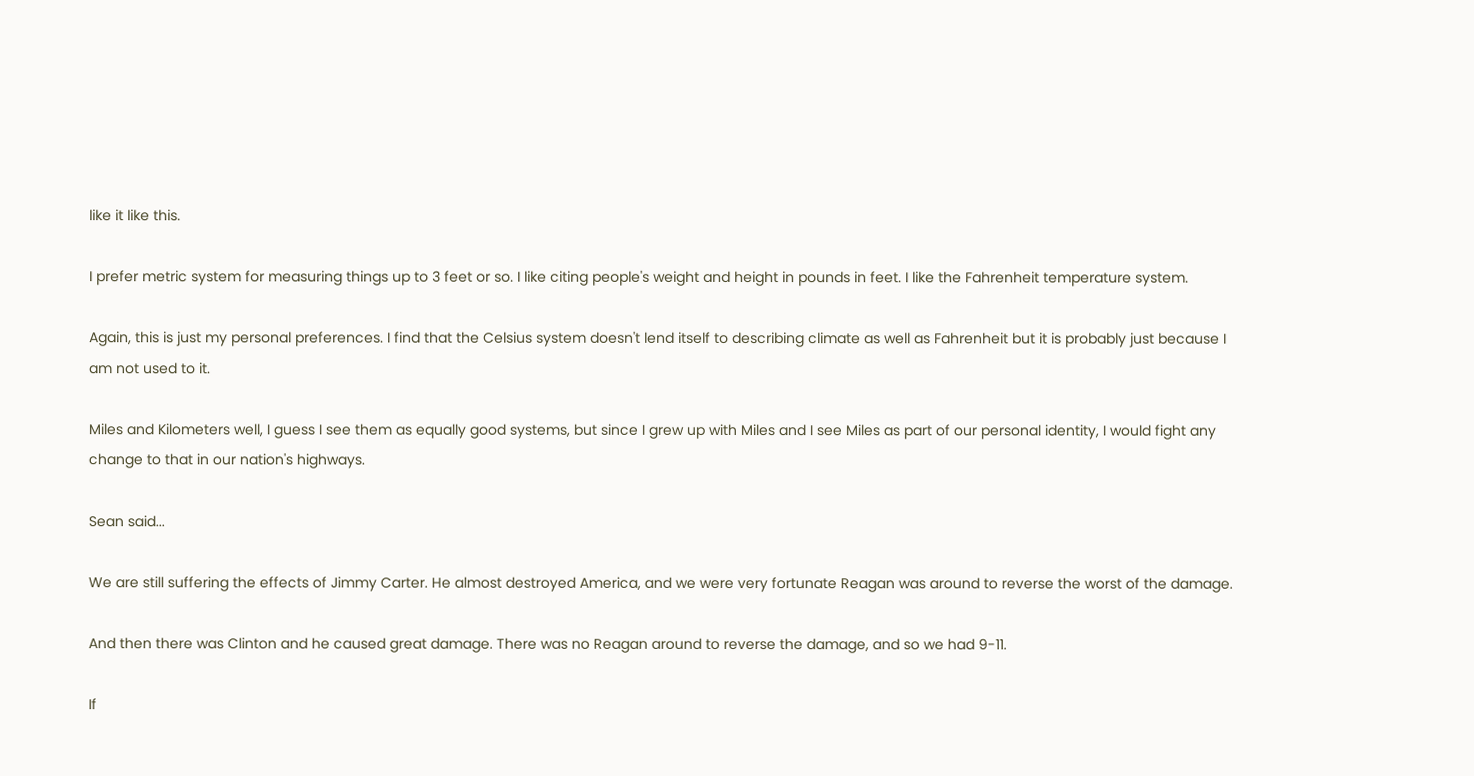like it like this.

I prefer metric system for measuring things up to 3 feet or so. I like citing people's weight and height in pounds in feet. I like the Fahrenheit temperature system.

Again, this is just my personal preferences. I find that the Celsius system doesn't lend itself to describing climate as well as Fahrenheit but it is probably just because I am not used to it.

Miles and Kilometers well, I guess I see them as equally good systems, but since I grew up with Miles and I see Miles as part of our personal identity, I would fight any change to that in our nation's highways.

Sean said...

We are still suffering the effects of Jimmy Carter. He almost destroyed America, and we were very fortunate Reagan was around to reverse the worst of the damage.

And then there was Clinton and he caused great damage. There was no Reagan around to reverse the damage, and so we had 9-11.

If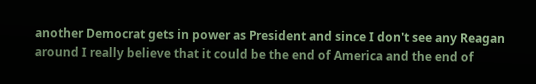another Democrat gets in power as President and since I don't see any Reagan around I really believe that it could be the end of America and the end of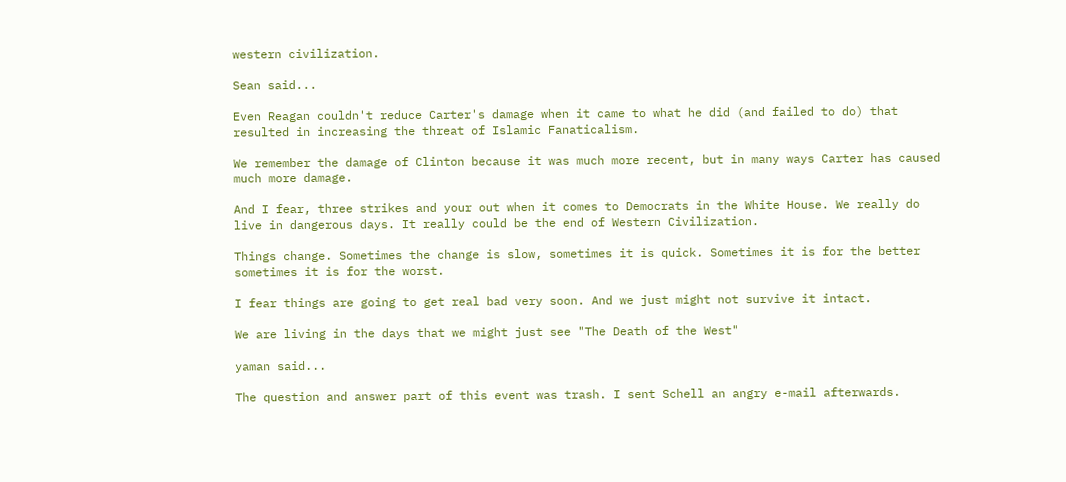western civilization.

Sean said...

Even Reagan couldn't reduce Carter's damage when it came to what he did (and failed to do) that resulted in increasing the threat of Islamic Fanaticalism.

We remember the damage of Clinton because it was much more recent, but in many ways Carter has caused much more damage.

And I fear, three strikes and your out when it comes to Democrats in the White House. We really do live in dangerous days. It really could be the end of Western Civilization.

Things change. Sometimes the change is slow, sometimes it is quick. Sometimes it is for the better sometimes it is for the worst.

I fear things are going to get real bad very soon. And we just might not survive it intact.

We are living in the days that we might just see "The Death of the West"

yaman said...

The question and answer part of this event was trash. I sent Schell an angry e-mail afterwards.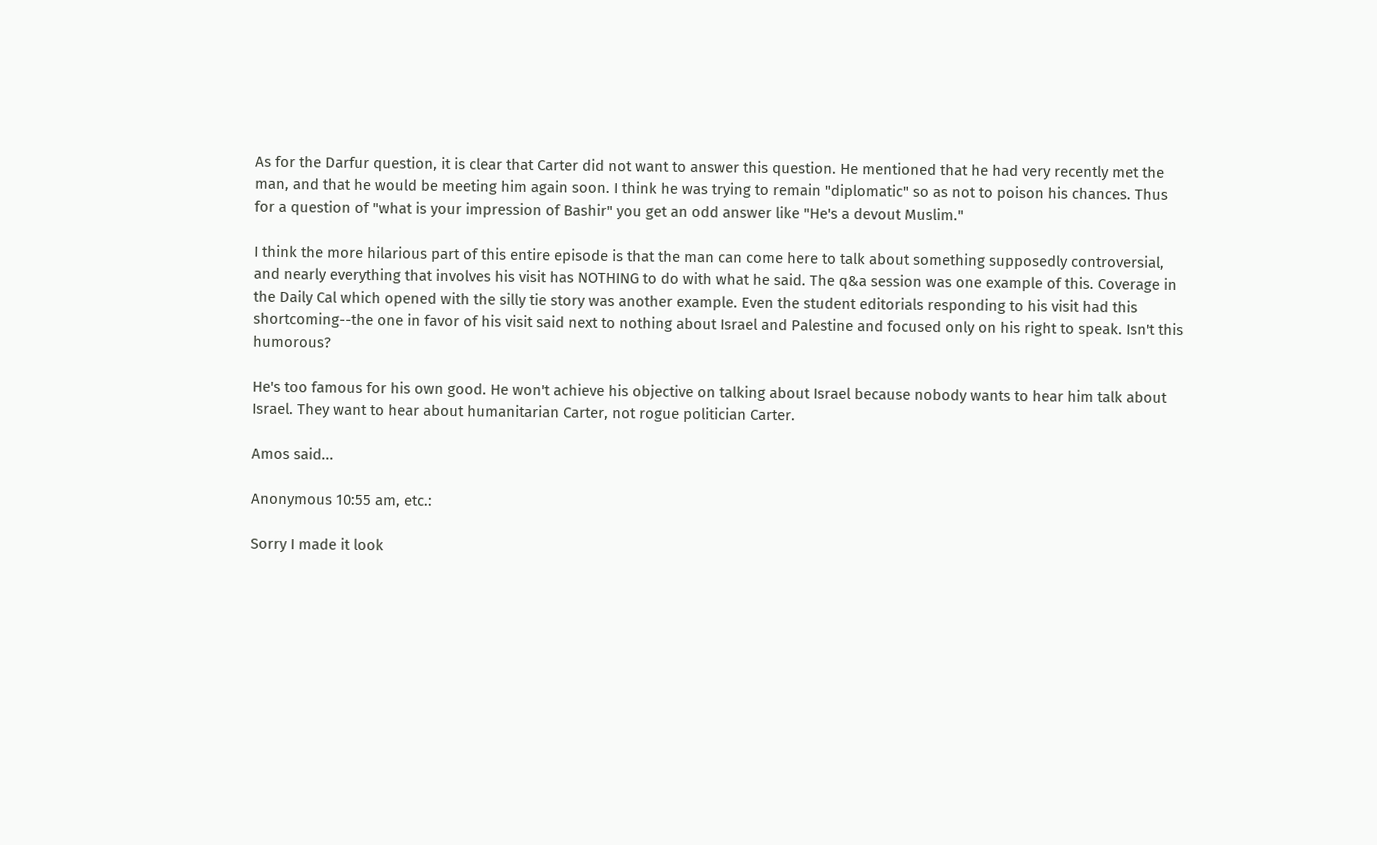As for the Darfur question, it is clear that Carter did not want to answer this question. He mentioned that he had very recently met the man, and that he would be meeting him again soon. I think he was trying to remain "diplomatic" so as not to poison his chances. Thus for a question of "what is your impression of Bashir" you get an odd answer like "He's a devout Muslim."

I think the more hilarious part of this entire episode is that the man can come here to talk about something supposedly controversial, and nearly everything that involves his visit has NOTHING to do with what he said. The q&a session was one example of this. Coverage in the Daily Cal which opened with the silly tie story was another example. Even the student editorials responding to his visit had this shortcoming--the one in favor of his visit said next to nothing about Israel and Palestine and focused only on his right to speak. Isn't this humorous?

He's too famous for his own good. He won't achieve his objective on talking about Israel because nobody wants to hear him talk about Israel. They want to hear about humanitarian Carter, not rogue politician Carter.

Amos said...

Anonymous 10:55 am, etc.:

Sorry I made it look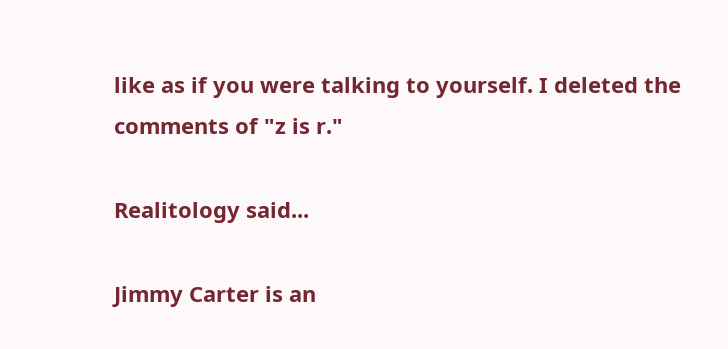like as if you were talking to yourself. I deleted the comments of "z is r."

Realitology said...

Jimmy Carter is an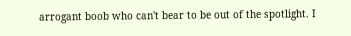arrogant boob who can't bear to be out of the spotlight. I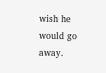wish he would go away.